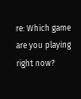re: Which game are you playing right now?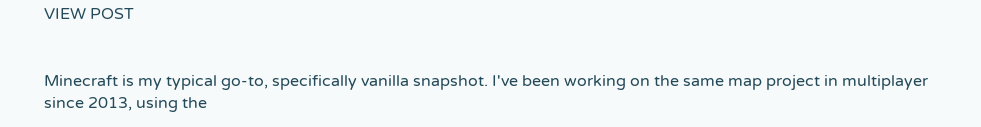VIEW POST


Minecraft is my typical go-to, specifically vanilla snapshot. I've been working on the same map project in multiplayer since 2013, using the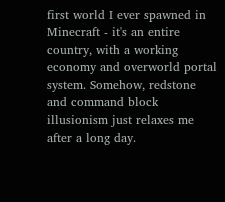first world I ever spawned in Minecraft - it's an entire country, with a working economy and overworld portal system. Somehow, redstone and command block illusionism just relaxes me after a long day.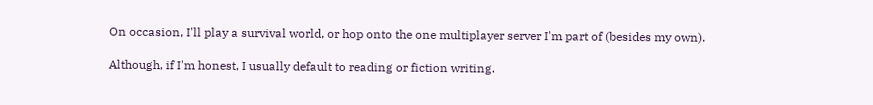On occasion, I'll play a survival world, or hop onto the one multiplayer server I'm part of (besides my own).

Although, if I'm honest, I usually default to reading or fiction writing.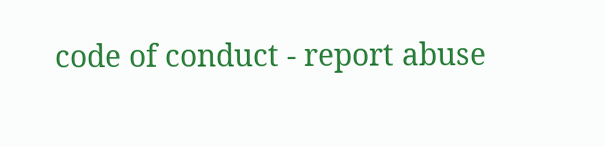code of conduct - report abuse